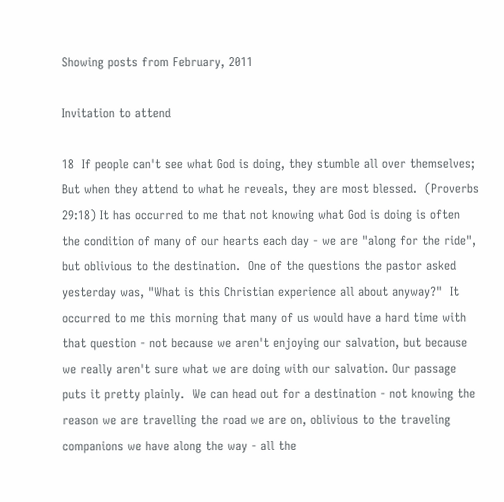Showing posts from February, 2011

Invitation to attend

18  If people can't see what God is doing, they stumble all over themselves; But when they attend to what he reveals, they are most blessed.  (Proverbs 29:18) It has occurred to me that not knowing what God is doing is often the condition of many of our hearts each day - we are "along for the ride", but oblivious to the destination.  One of the questions the pastor asked yesterday was, "What is this Christian experience all about anyway?"  It occurred to me this morning that many of us would have a hard time with that question - not because we aren't enjoying our salvation, but because we really aren't sure what we are doing with our salvation. Our passage puts it pretty plainly.  We can head out for a destination - not knowing the reason we are travelling the road we are on, oblivious to the traveling companions we have along the way - all the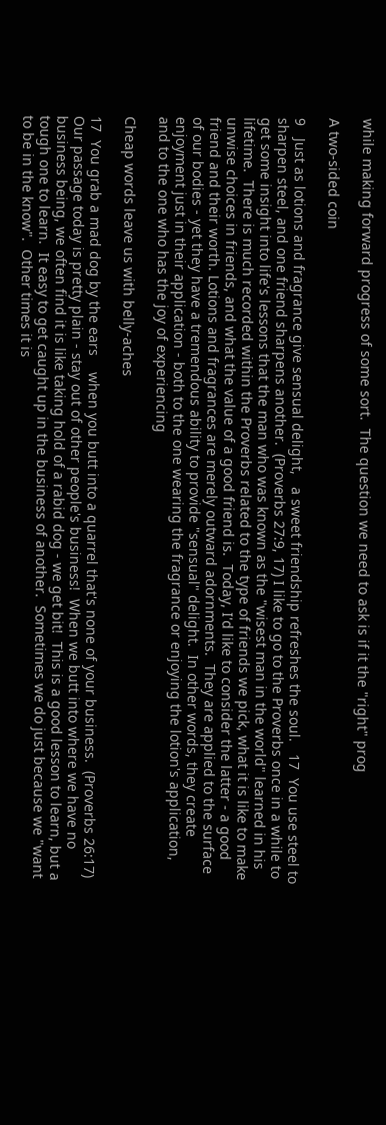while making forward progress of some sort.  The question we need to ask is if it the "right" prog

A two-sided coin

9   Just as lotions and fragrance give sensual delight,   a sweet friendship refreshes the soul.   17  You use steel to sharpen steel, and one friend sharpens another.  (Proverbs 27:9, 17) I like to go to the Proverbs once in a while to get some insight into life's lessons that the man who was known as the "wisest man in the world" learned in his lifetime.  There is much recorded within the Proverbs related to the type of friends we pick, what it is like to make unwise choices in friends, and what the value of a good friend is.  Today, I'd like to consider the latter - a good friend and their worth. Lotions and fragrances are merely outward adornments.  They are applied to the surface of our bodies - yet they have a tremendous ability to provide "sensual" delight.  In other words, they create enjoyment just in their application - both to the one wearing the fragrance or enjoying the lotion's application, and to the one who has the joy of experiencing

Cheap words leave us with belly-aches

17  You grab a mad dog by the ears    when you butt into a quarrel that's none of your business.  (Proverbs 26:17) Our passage today is pretty plain - stay out of other people's business!  When we butt into where we have no business being, we often find it is like taking hold of a rabid dog - we get bit!  This is a good lesson to learn, but a tough one to learn.  It easy to get caught up in the business of another.  Sometimes we do just because we "want to be in the know".  Other times it is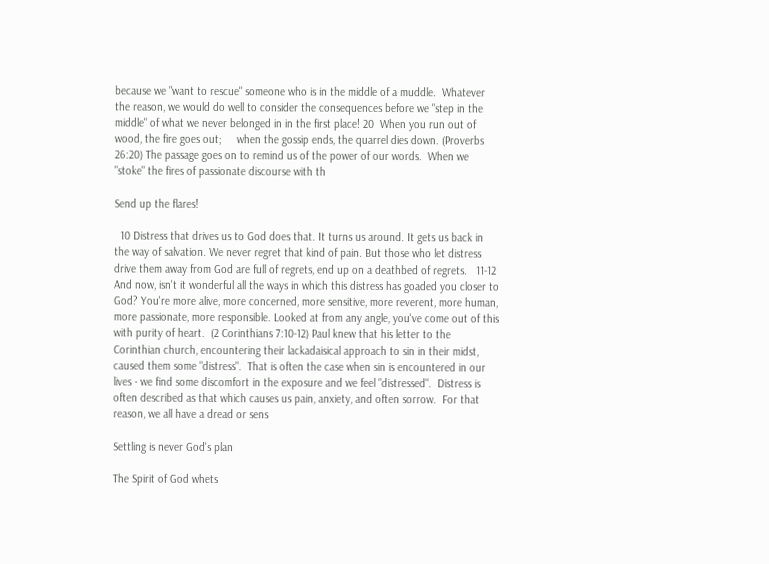because we "want to rescue" someone who is in the middle of a muddle.  Whatever the reason, we would do well to consider the consequences before we "step in the middle" of what we never belonged in in the first place! 20  When you run out of wood, the fire goes out;     when the gossip ends, the quarrel dies down. (Proverbs 26:20) The passage goes on to remind us of the power of our words.  When we "stoke" the fires of passionate discourse with th

Send up the flares!

  10 Distress that drives us to God does that. It turns us around. It gets us back in the way of salvation. We never regret that kind of pain. But those who let distress drive them away from God are full of regrets, end up on a deathbed of regrets.   11-12 And now, isn't it wonderful all the ways in which this distress has goaded you closer to God? You're more alive, more concerned, more sensitive, more reverent, more human, more passionate, more responsible. Looked at from any angle, you've come out of this with purity of heart.  (2 Corinthians 7:10-12) Paul knew that his letter to the Corinthian church, encountering their lackadaisical approach to sin in their midst, caused them some "distress".  That is often the case when sin is encountered in our lives - we find some discomfort in the exposure and we feel "distressed".  Distress is often described as that which causes us pain, anxiety, and often sorrow.  For that reason, we all have a dread or sens

Settling is never God's plan

The Spirit of God whets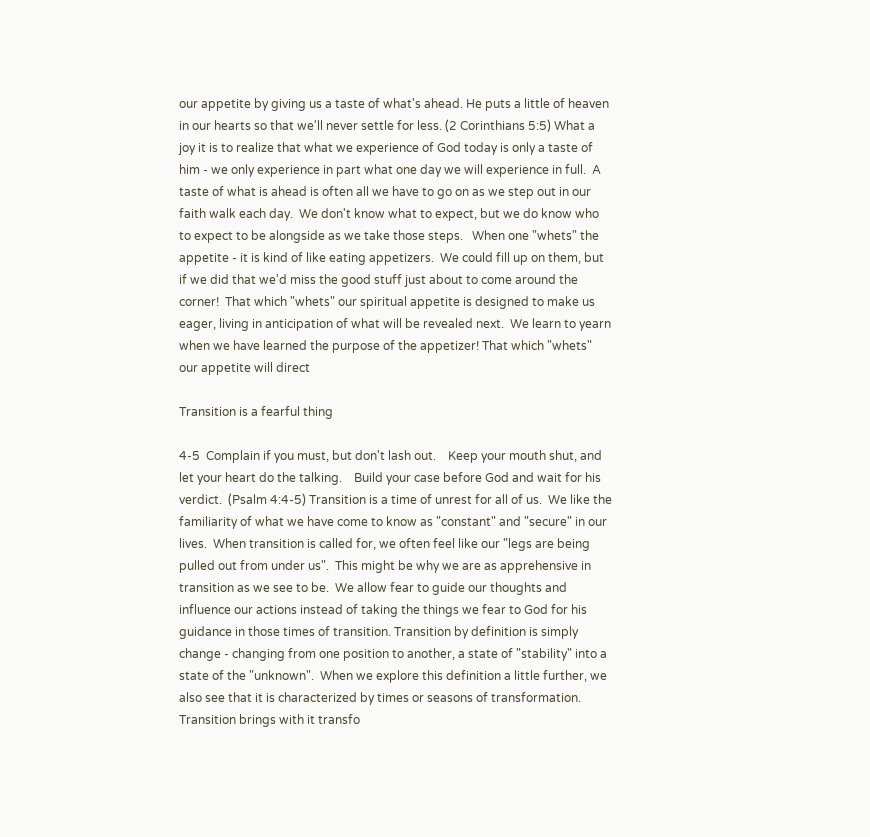our appetite by giving us a taste of what's ahead. He puts a little of heaven in our hearts so that we'll never settle for less. (2 Corinthians 5:5) What a joy it is to realize that what we experience of God today is only a taste of him - we only experience in part what one day we will experience in full.  A taste of what is ahead is often all we have to go on as we step out in our faith walk each day.  We don't know what to expect, but we do know who to expect to be alongside as we take those steps.   When one "whets" the appetite - it is kind of like eating appetizers.  We could fill up on them, but if we did that we'd miss the good stuff just about to come around the corner!  That which "whets" our spiritual appetite is designed to make us eager, living in anticipation of what will be revealed next.  We learn to yearn when we have learned the purpose of the appetizer! That which "whets" our appetite will direct

Transition is a fearful thing

4-5  Complain if you must, but don't lash out.    Keep your mouth shut, and let your heart do the talking.    Build your case before God and wait for his verdict.  (Psalm 4:4-5) Transition is a time of unrest for all of us.  We like the familiarity of what we have come to know as "constant" and "secure" in our lives.  When transition is called for, we often feel like our "legs are being pulled out from under us".  This might be why we are as apprehensive in transition as we see to be.  We allow fear to guide our thoughts and influence our actions instead of taking the things we fear to God for his guidance in those times of transition. Transition by definition is simply change - changing from one position to another, a state of "stability" into a state of the "unknown".  When we explore this definition a little further, we also see that it is characterized by times or seasons of transformation.  Transition brings with it transfo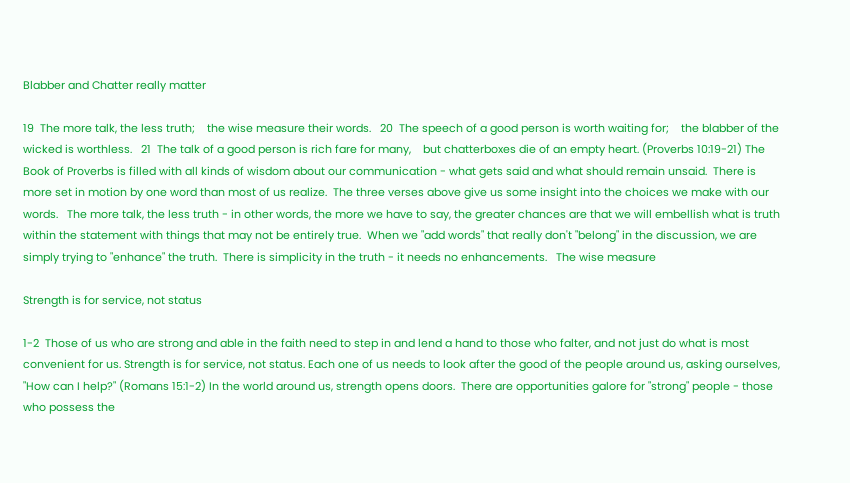Blabber and Chatter really matter

19  The more talk, the less truth;    the wise measure their words.   20  The speech of a good person is worth waiting for;    the blabber of the wicked is worthless.   21  The talk of a good person is rich fare for many,    but chatterboxes die of an empty heart. (Proverbs 10:19-21) The Book of Proverbs is filled with all kinds of wisdom about our communication - what gets said and what should remain unsaid.  There is more set in motion by one word than most of us realize.  The three verses above give us some insight into the choices we make with our words.   The more talk, the less truth - in other words, the more we have to say, the greater chances are that we will embellish what is truth within the statement with things that may not be entirely true.  When we "add words" that really don't "belong" in the discussion, we are simply trying to "enhance" the truth.  There is simplicity in the truth - it needs no enhancements.   The wise measure

Strength is for service, not status

1-2  Those of us who are strong and able in the faith need to step in and lend a hand to those who falter, and not just do what is most convenient for us. Strength is for service, not status. Each one of us needs to look after the good of the people around us, asking ourselves, "How can I help?" (Romans 15:1-2) In the world around us, strength opens doors.  There are opportunities galore for "strong" people - those who possess the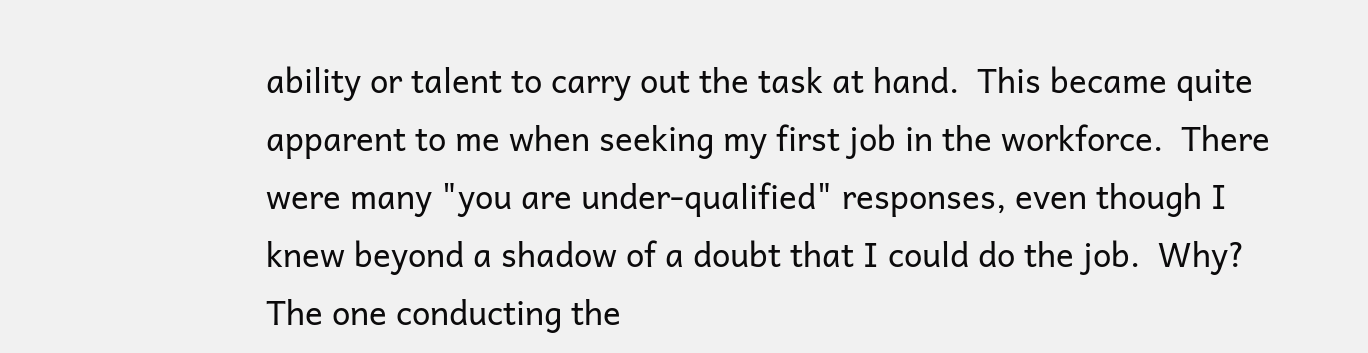ability or talent to carry out the task at hand.  This became quite apparent to me when seeking my first job in the workforce.  There were many "you are under-qualified" responses, even though I knew beyond a shadow of a doubt that I could do the job.  Why?  The one conducting the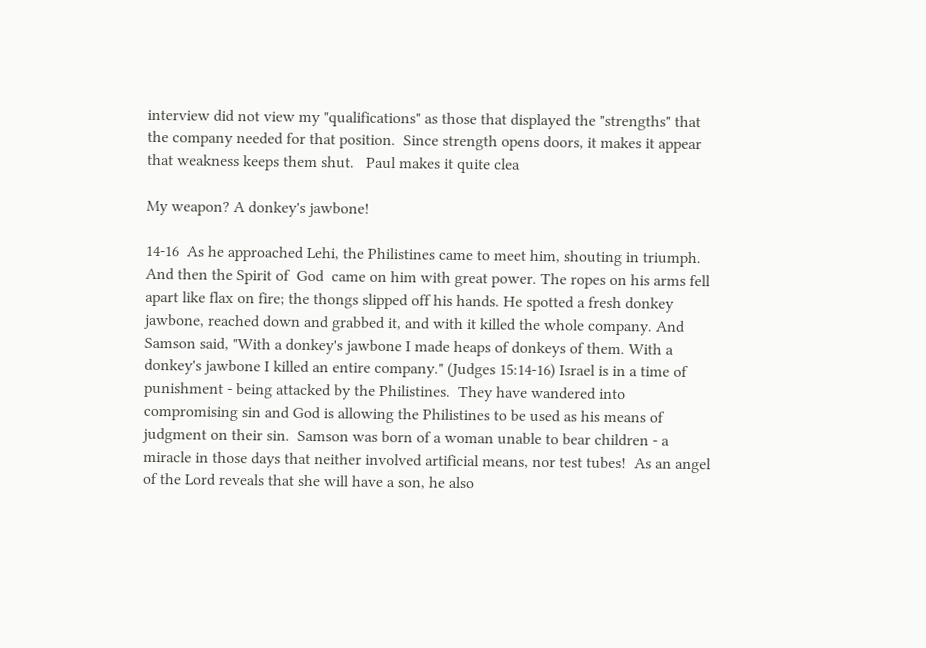interview did not view my "qualifications" as those that displayed the "strengths" that the company needed for that position.  Since strength opens doors, it makes it appear that weakness keeps them shut.   Paul makes it quite clea

My weapon? A donkey's jawbone!

14-16  As he approached Lehi, the Philistines came to meet him, shouting in triumph. And then the Spirit of  God  came on him with great power. The ropes on his arms fell apart like flax on fire; the thongs slipped off his hands. He spotted a fresh donkey jawbone, reached down and grabbed it, and with it killed the whole company. And Samson said, "With a donkey's jawbone I made heaps of donkeys of them. With a donkey's jawbone I killed an entire company." (Judges 15:14-16) Israel is in a time of punishment - being attacked by the Philistines.  They have wandered into compromising sin and God is allowing the Philistines to be used as his means of judgment on their sin.  Samson was born of a woman unable to bear children - a miracle in those days that neither involved artificial means, nor test tubes!  As an angel of the Lord reveals that she will have a son, he also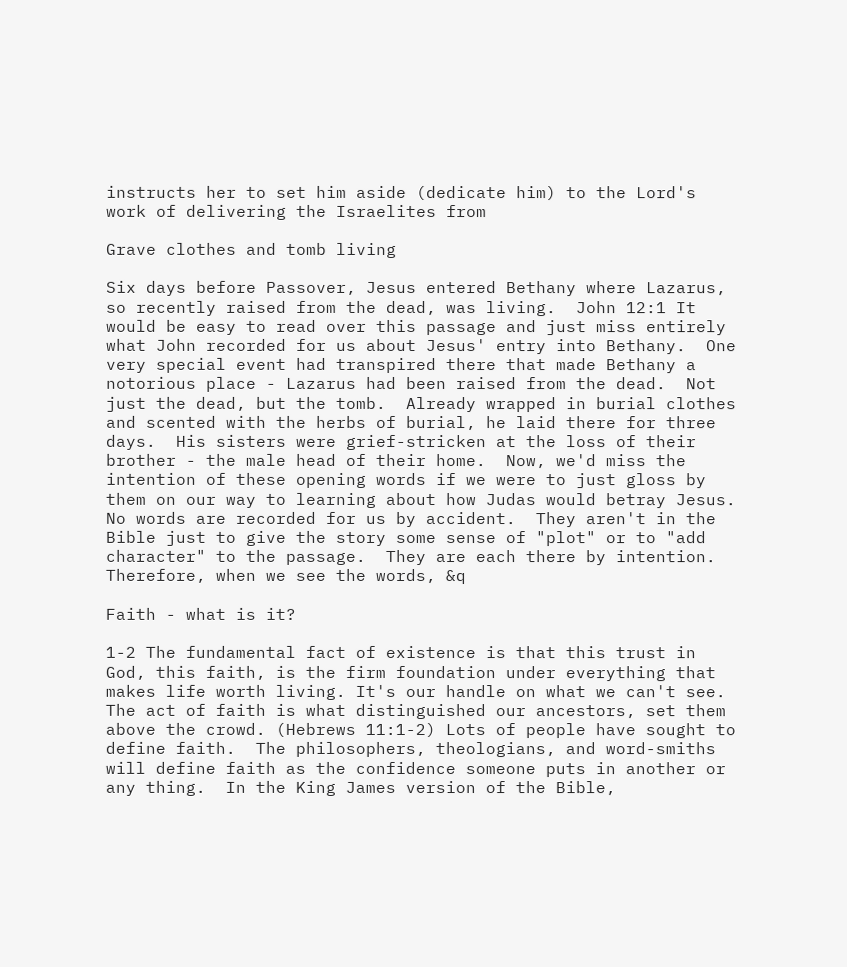instructs her to set him aside (dedicate him) to the Lord's work of delivering the Israelites from

Grave clothes and tomb living

Six days before Passover, Jesus entered Bethany where Lazarus, so recently raised from the dead, was living.  John 12:1 It would be easy to read over this passage and just miss entirely what John recorded for us about Jesus' entry into Bethany.  One very special event had transpired there that made Bethany a notorious place - Lazarus had been raised from the dead.  Not just the dead, but the tomb.  Already wrapped in burial clothes and scented with the herbs of burial, he laid there for three days.  His sisters were grief-stricken at the loss of their brother - the male head of their home.  Now, we'd miss the intention of these opening words if we were to just gloss by them on our way to learning about how Judas would betray Jesus.   No words are recorded for us by accident.  They aren't in the Bible just to give the story some sense of "plot" or to "add character" to the passage.  They are each there by intention.  Therefore, when we see the words, &q

Faith - what is it?

1-2 The fundamental fact of existence is that this trust in God, this faith, is the firm foundation under everything that makes life worth living. It's our handle on what we can't see. The act of faith is what distinguished our ancestors, set them above the crowd. (Hebrews 11:1-2) Lots of people have sought to define faith.  The philosophers, theologians, and word-smiths will define faith as the confidence someone puts in another or any thing.  In the King James version of the Bible,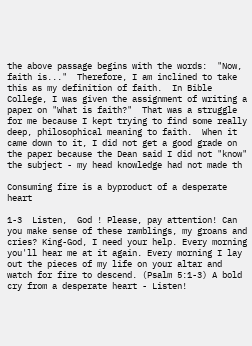the above passage begins with the words:  "Now, faith is..."  Therefore, I am inclined to take this as my definition of faith.  In Bible College, I was given the assignment of writing a paper on "What is faith?"  That was a struggle for me because I kept trying to find some really deep, philosophical meaning to faith.  When it came down to it, I did not get a good grade on the paper because the Dean said I did not "know" the subject - my head knowledge had not made th

Consuming fire is a byproduct of a desperate heart

1-3  Listen,  God ! Please, pay attention! Can you make sense of these ramblings, my groans and cries? King-God, I need your help. Every morning you'll hear me at it again. Every morning I lay out the pieces of my life on your altar and watch for fire to descend. (Psalm 5:1-3) A bold cry from a desperate heart - Listen!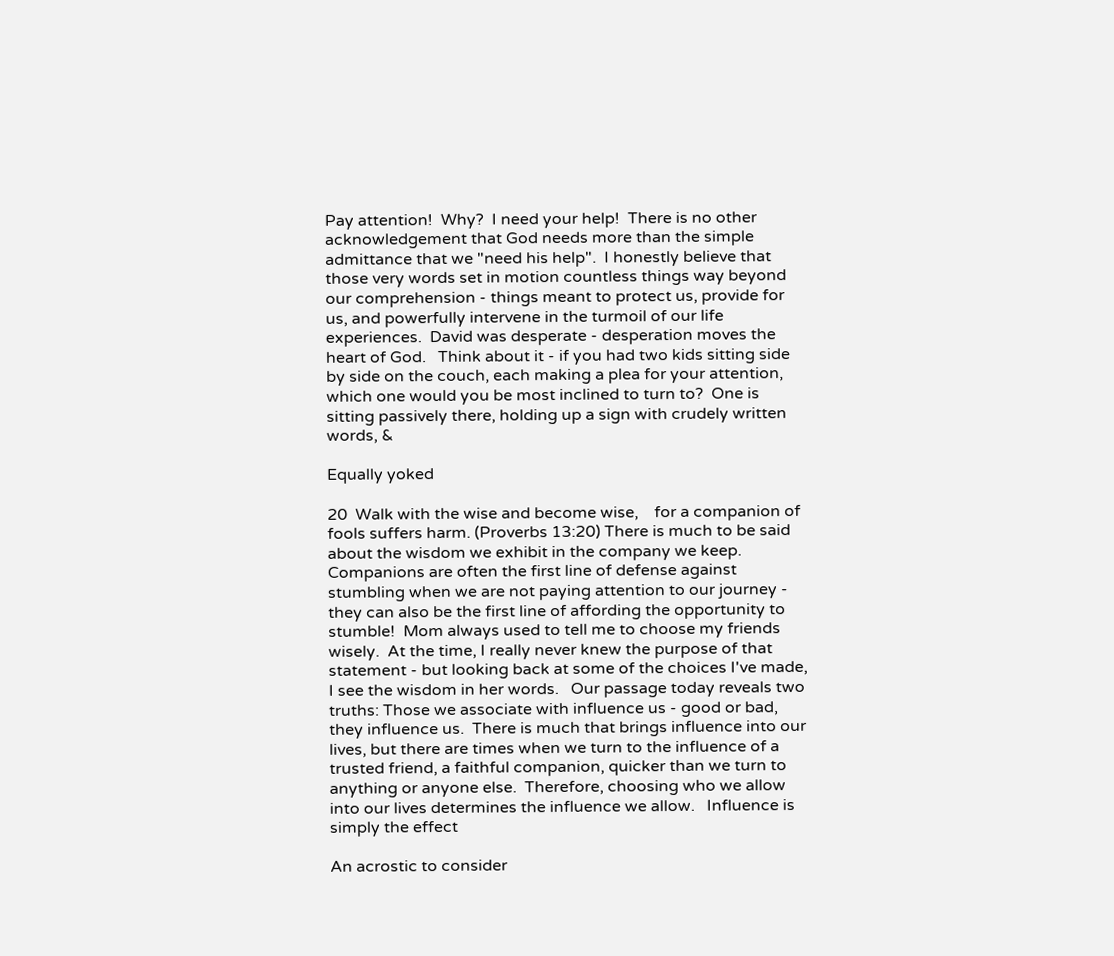Pay attention!  Why?  I need your help!  There is no other acknowledgement that God needs more than the simple admittance that we "need his help".  I honestly believe that those very words set in motion countless things way beyond our comprehension - things meant to protect us, provide for us, and powerfully intervene in the turmoil of our life experiences.  David was desperate - desperation moves the heart of God.   Think about it - if you had two kids sitting side by side on the couch, each making a plea for your attention, which one would you be most inclined to turn to?  One is sitting passively there, holding up a sign with crudely written words, &

Equally yoked

20  Walk with the wise and become wise,    for a companion of fools suffers harm. (Proverbs 13:20) There is much to be said about the wisdom we exhibit in the company we keep.  Companions are often the first line of defense against stumbling when we are not paying attention to our journey - they can also be the first line of affording the opportunity to stumble!  Mom always used to tell me to choose my friends wisely.  At the time, I really never knew the purpose of that statement - but looking back at some of the choices I've made, I see the wisdom in her words.   Our passage today reveals two truths: Those we associate with influence us - good or bad, they influence us.  There is much that brings influence into our lives, but there are times when we turn to the influence of a trusted friend, a faithful companion, quicker than we turn to anything or anyone else.  Therefore, choosing who we allow into our lives determines the influence we allow.   Influence is simply the effect

An acrostic to consider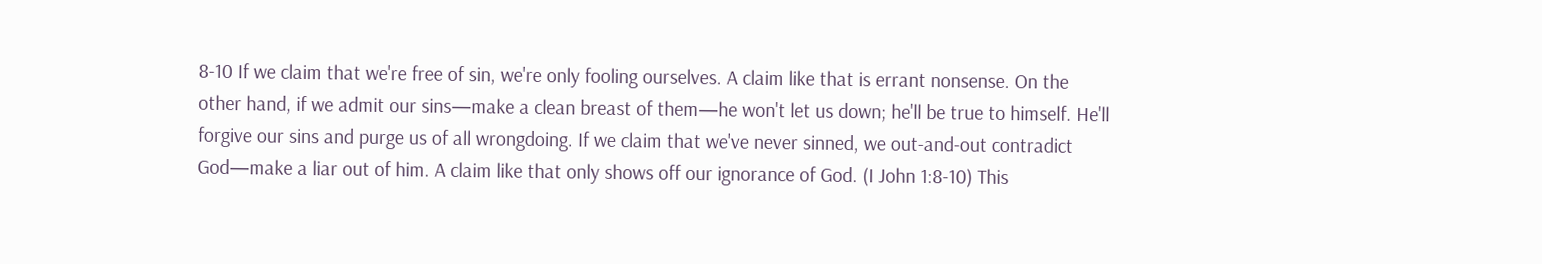8-10 If we claim that we're free of sin, we're only fooling ourselves. A claim like that is errant nonsense. On the other hand, if we admit our sins—make a clean breast of them—he won't let us down; he'll be true to himself. He'll forgive our sins and purge us of all wrongdoing. If we claim that we've never sinned, we out-and-out contradict God—make a liar out of him. A claim like that only shows off our ignorance of God. (I John 1:8-10) This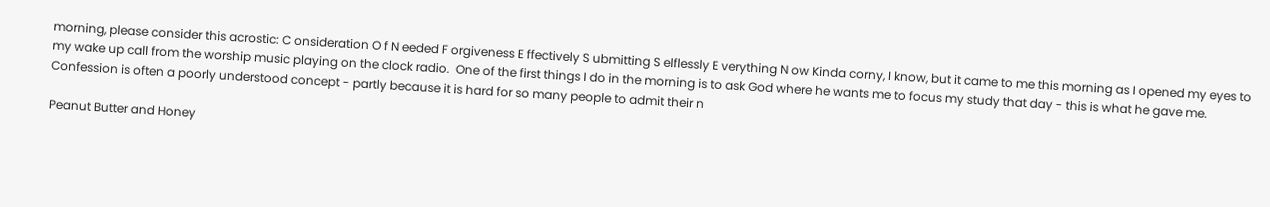morning, please consider this acrostic: C onsideration O f N eeded F orgiveness E ffectively S ubmitting S elflessly E verything N ow Kinda corny, I know, but it came to me this morning as I opened my eyes to my wake up call from the worship music playing on the clock radio.  One of the first things I do in the morning is to ask God where he wants me to focus my study that day - this is what he gave me.  Confession is often a poorly understood concept - partly because it is hard for so many people to admit their n

Peanut Butter and Honey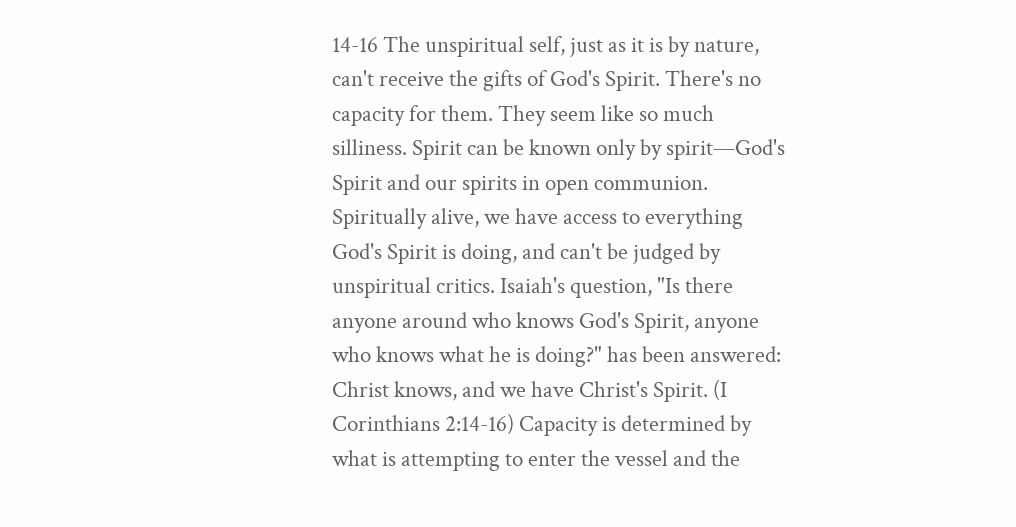14-16 The unspiritual self, just as it is by nature, can't receive the gifts of God's Spirit. There's no capacity for them. They seem like so much silliness. Spirit can be known only by spirit—God's Spirit and our spirits in open communion. Spiritually alive, we have access to everything God's Spirit is doing, and can't be judged by unspiritual critics. Isaiah's question, "Is there anyone around who knows God's Spirit, anyone who knows what he is doing?" has been answered: Christ knows, and we have Christ's Spirit. (I Corinthians 2:14-16) Capacity is determined by what is attempting to enter the vessel and the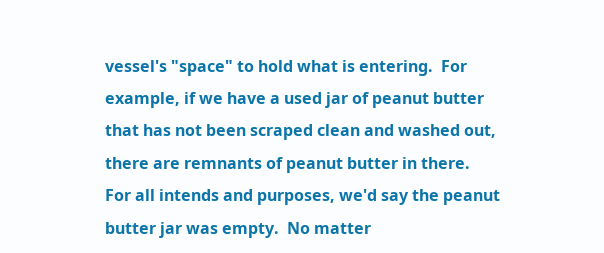vessel's "space" to hold what is entering.  For example, if we have a used jar of peanut butter that has not been scraped clean and washed out, there are remnants of peanut butter in there.  For all intends and purposes, we'd say the peanut butter jar was empty.  No matter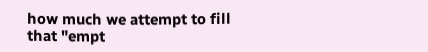how much we attempt to fill that "empt